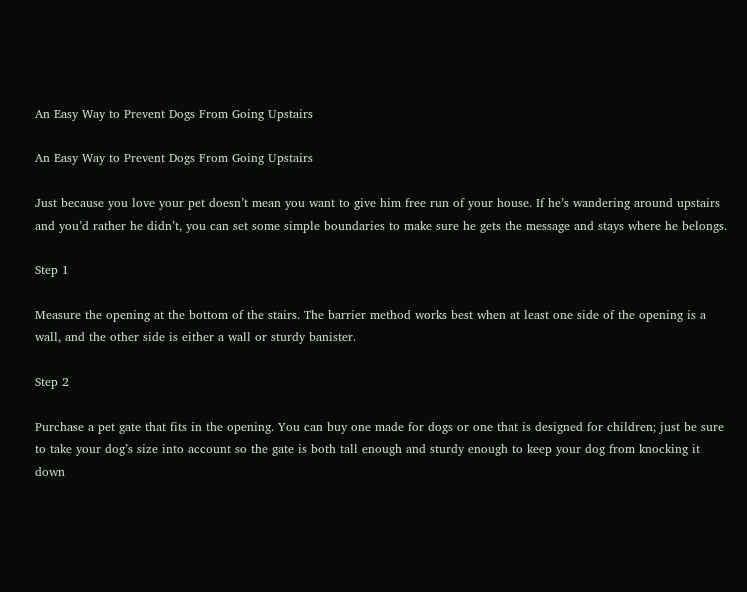An Easy Way to Prevent Dogs From Going Upstairs

An Easy Way to Prevent Dogs From Going Upstairs

Just because you love your pet doesn’t mean you want to give him free run of your house. If he’s wandering around upstairs and you’d rather he didn’t, you can set some simple boundaries to make sure he gets the message and stays where he belongs.

Step 1

Measure the opening at the bottom of the stairs. The barrier method works best when at least one side of the opening is a wall, and the other side is either a wall or sturdy banister.

Step 2

Purchase a pet gate that fits in the opening. You can buy one made for dogs or one that is designed for children; just be sure to take your dog’s size into account so the gate is both tall enough and sturdy enough to keep your dog from knocking it down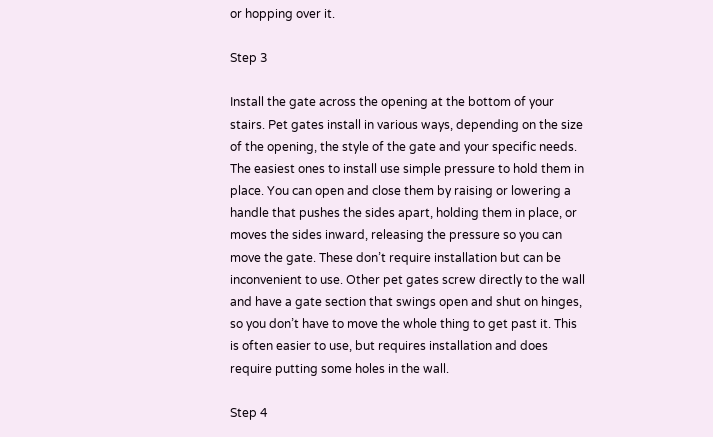or hopping over it.

Step 3

Install the gate across the opening at the bottom of your stairs. Pet gates install in various ways, depending on the size of the opening, the style of the gate and your specific needs. The easiest ones to install use simple pressure to hold them in place. You can open and close them by raising or lowering a handle that pushes the sides apart, holding them in place, or moves the sides inward, releasing the pressure so you can move the gate. These don’t require installation but can be inconvenient to use. Other pet gates screw directly to the wall and have a gate section that swings open and shut on hinges, so you don’t have to move the whole thing to get past it. This is often easier to use, but requires installation and does require putting some holes in the wall.

Step 4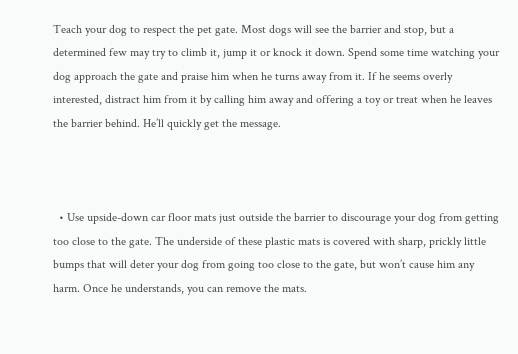Teach your dog to respect the pet gate. Most dogs will see the barrier and stop, but a determined few may try to climb it, jump it or knock it down. Spend some time watching your dog approach the gate and praise him when he turns away from it. If he seems overly interested, distract him from it by calling him away and offering a toy or treat when he leaves the barrier behind. He’ll quickly get the message.



  • Use upside-down car floor mats just outside the barrier to discourage your dog from getting too close to the gate. The underside of these plastic mats is covered with sharp, prickly little bumps that will deter your dog from going too close to the gate, but won’t cause him any harm. Once he understands, you can remove the mats.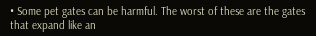• Some pet gates can be harmful. The worst of these are the gates that expand like an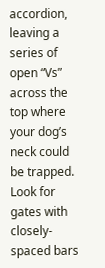accordion, leaving a series of open “Vs” across the top where your dog’s neck could be trapped. Look for gates with closely-spaced bars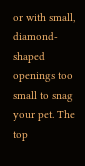or with small, diamond-shaped openings too small to snag your pet. The top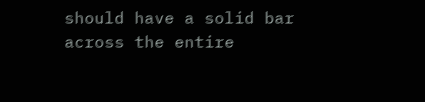should have a solid bar across the entire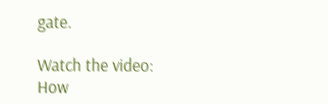gate.

Watch the video: How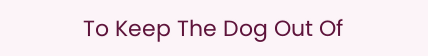To Keep The Dog Out Of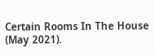Certain Rooms In The House (May 2021).